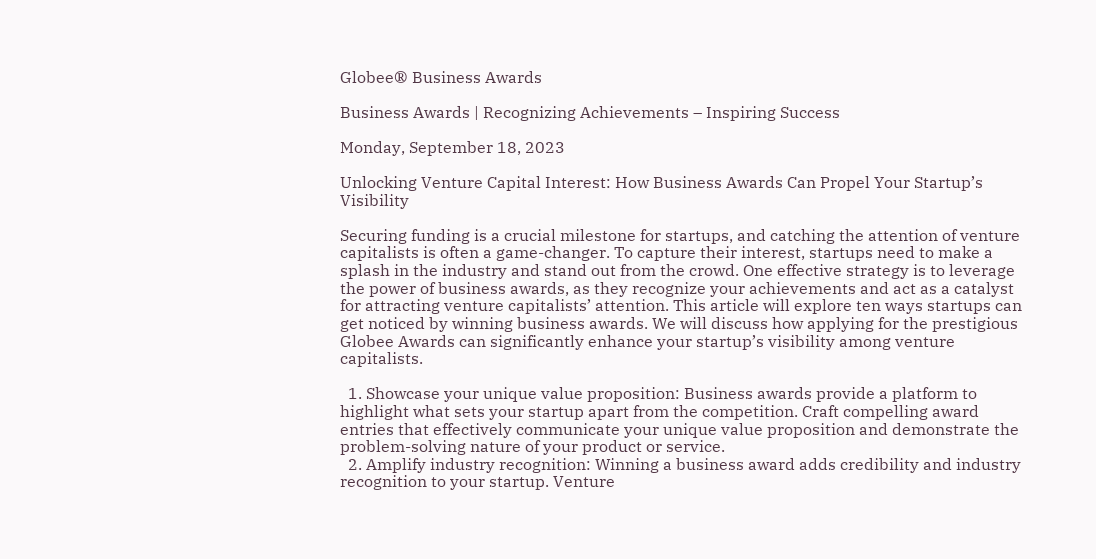Globee® Business Awards

Business Awards | Recognizing Achievements – Inspiring Success

Monday, September 18, 2023

Unlocking Venture Capital Interest: How Business Awards Can Propel Your Startup’s Visibility

Securing funding is a crucial milestone for startups, and catching the attention of venture capitalists is often a game-changer. To capture their interest, startups need to make a splash in the industry and stand out from the crowd. One effective strategy is to leverage the power of business awards, as they recognize your achievements and act as a catalyst for attracting venture capitalists’ attention. This article will explore ten ways startups can get noticed by winning business awards. We will discuss how applying for the prestigious Globee Awards can significantly enhance your startup’s visibility among venture capitalists.

  1. Showcase your unique value proposition: Business awards provide a platform to highlight what sets your startup apart from the competition. Craft compelling award entries that effectively communicate your unique value proposition and demonstrate the problem-solving nature of your product or service.
  2. Amplify industry recognition: Winning a business award adds credibility and industry recognition to your startup. Venture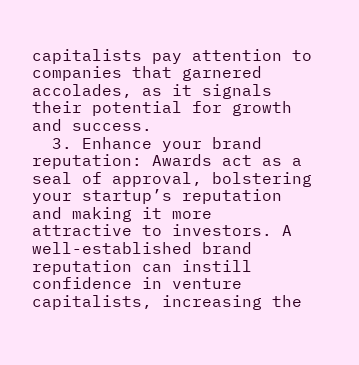capitalists pay attention to companies that garnered accolades, as it signals their potential for growth and success.
  3. Enhance your brand reputation: Awards act as a seal of approval, bolstering your startup’s reputation and making it more attractive to investors. A well-established brand reputation can instill confidence in venture capitalists, increasing the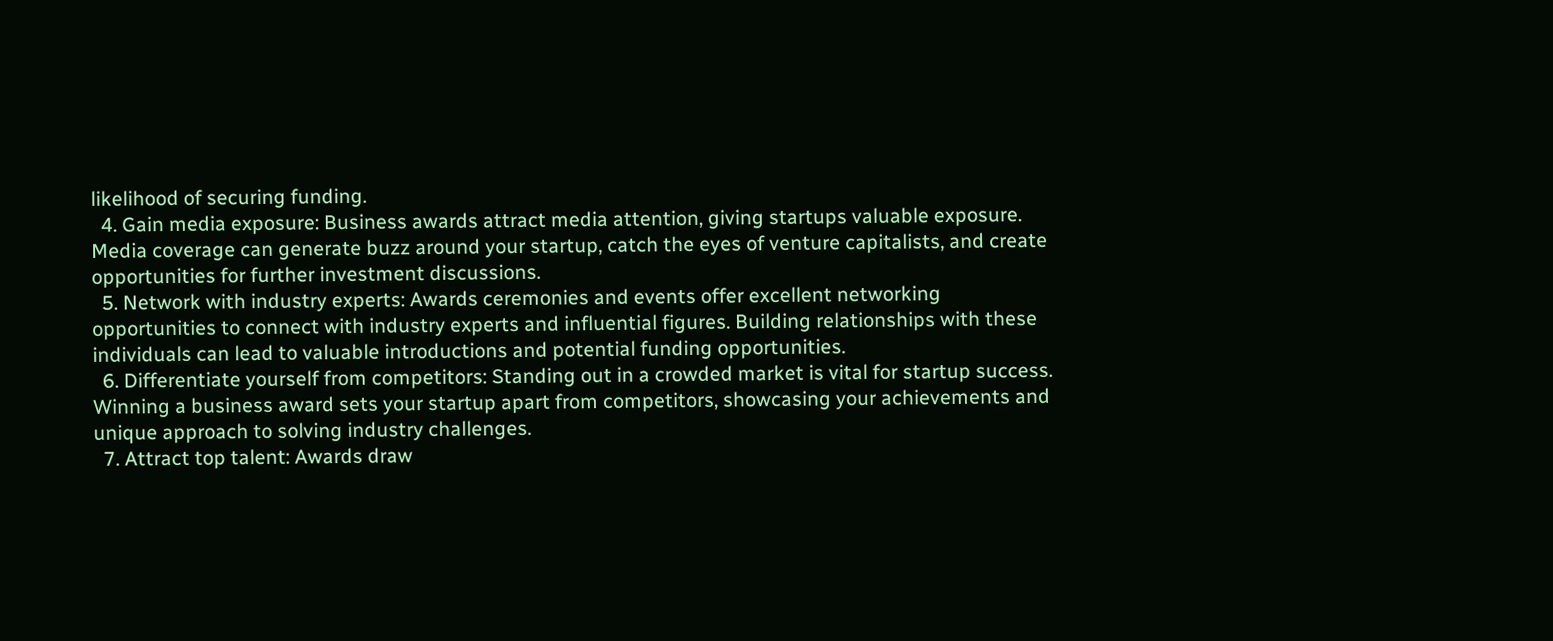likelihood of securing funding.
  4. Gain media exposure: Business awards attract media attention, giving startups valuable exposure. Media coverage can generate buzz around your startup, catch the eyes of venture capitalists, and create opportunities for further investment discussions.
  5. Network with industry experts: Awards ceremonies and events offer excellent networking opportunities to connect with industry experts and influential figures. Building relationships with these individuals can lead to valuable introductions and potential funding opportunities.
  6. Differentiate yourself from competitors: Standing out in a crowded market is vital for startup success. Winning a business award sets your startup apart from competitors, showcasing your achievements and unique approach to solving industry challenges.
  7. Attract top talent: Awards draw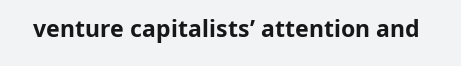venture capitalists’ attention and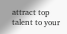attract top talent to your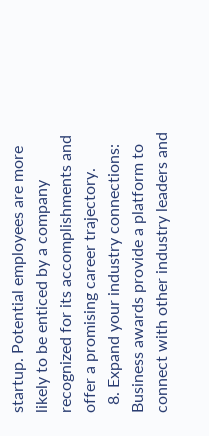startup. Potential employees are more likely to be enticed by a company recognized for its accomplishments and offer a promising career trajectory.
  8. Expand your industry connections: Business awards provide a platform to connect with other industry leaders and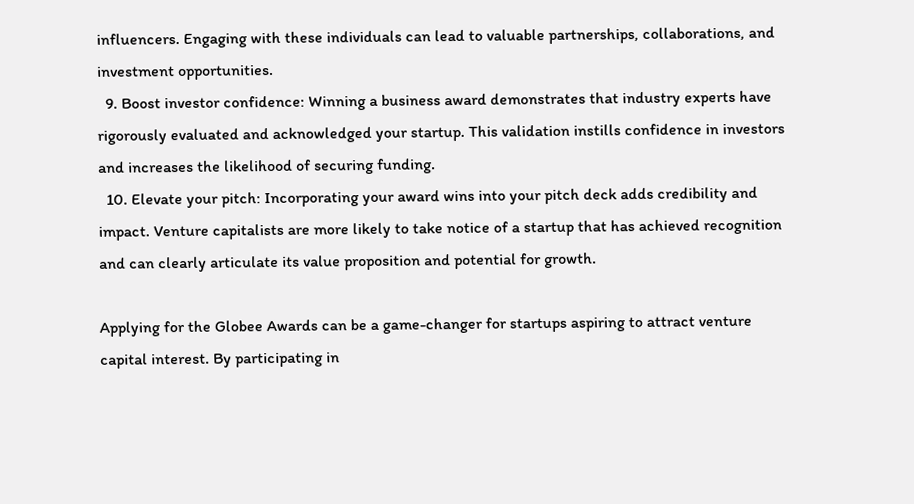influencers. Engaging with these individuals can lead to valuable partnerships, collaborations, and investment opportunities.
  9. Boost investor confidence: Winning a business award demonstrates that industry experts have rigorously evaluated and acknowledged your startup. This validation instills confidence in investors and increases the likelihood of securing funding.
  10. Elevate your pitch: Incorporating your award wins into your pitch deck adds credibility and impact. Venture capitalists are more likely to take notice of a startup that has achieved recognition and can clearly articulate its value proposition and potential for growth.

Applying for the Globee Awards can be a game-changer for startups aspiring to attract venture capital interest. By participating in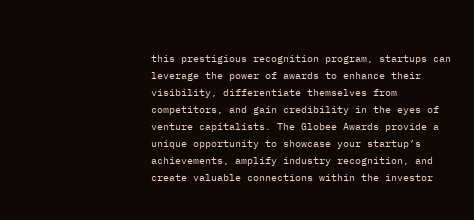this prestigious recognition program, startups can leverage the power of awards to enhance their visibility, differentiate themselves from competitors, and gain credibility in the eyes of venture capitalists. The Globee Awards provide a unique opportunity to showcase your startup’s achievements, amplify industry recognition, and create valuable connections within the investor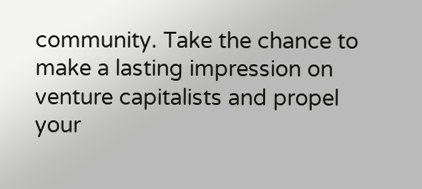community. Take the chance to make a lasting impression on venture capitalists and propel your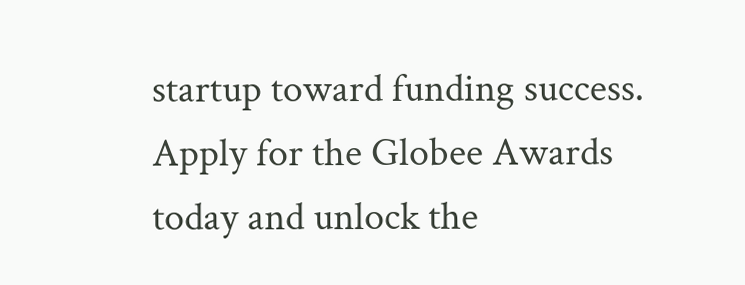startup toward funding success. Apply for the Globee Awards today and unlock the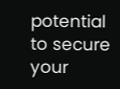potential to secure your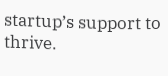startup’s support to thrive.